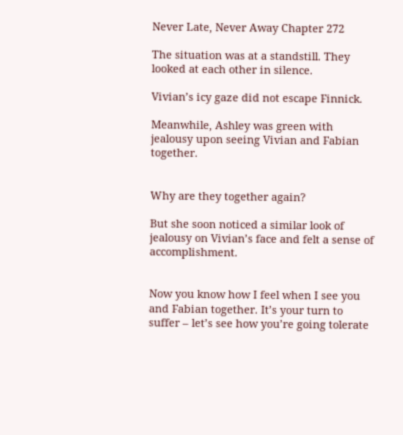Never Late, Never Away Chapter 272

The situation was at a standstill. They looked at each other in silence.

Vivian’s icy gaze did not escape Finnick.

Meanwhile, Ashley was green with jealousy upon seeing Vivian and Fabian together.


Why are they together again?

But she soon noticed a similar look of jealousy on Vivian’s face and felt a sense of accomplishment.


Now you know how I feel when I see you and Fabian together. It’s your turn to suffer – let’s see how you’re going tolerate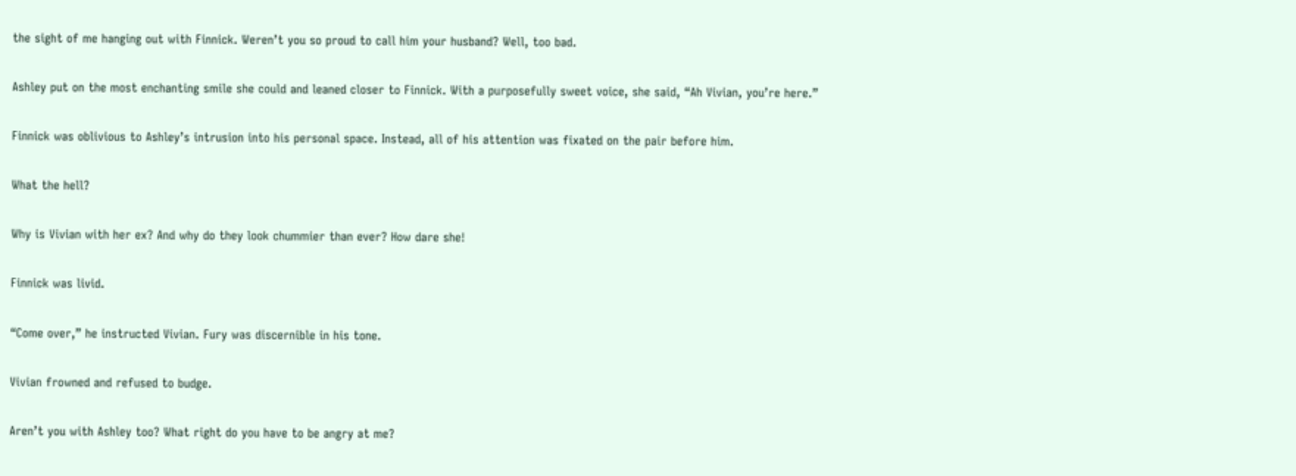the sight of me hanging out with Finnick. Weren’t you so proud to call him your husband? Well, too bad.

Ashley put on the most enchanting smile she could and leaned closer to Finnick. With a purposefully sweet voice, she said, “Ah Vivian, you’re here.”

Finnick was oblivious to Ashley’s intrusion into his personal space. Instead, all of his attention was fixated on the pair before him.

What the hell?

Why is Vivian with her ex? And why do they look chummier than ever? How dare she!

Finnick was livid.

“Come over,” he instructed Vivian. Fury was discernible in his tone.

Vivian frowned and refused to budge.

Aren’t you with Ashley too? What right do you have to be angry at me?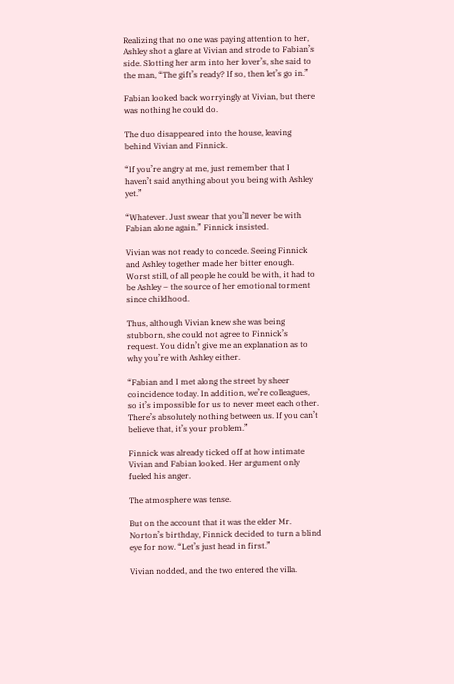Realizing that no one was paying attention to her, Ashley shot a glare at Vivian and strode to Fabian’s side. Slotting her arm into her lover’s, she said to the man, “The gift’s ready? If so, then let’s go in.”

Fabian looked back worryingly at Vivian, but there was nothing he could do.

The duo disappeared into the house, leaving behind Vivian and Finnick.

“If you’re angry at me, just remember that I haven’t said anything about you being with Ashley yet.”

“Whatever. Just swear that you’ll never be with Fabian alone again.” Finnick insisted.

Vivian was not ready to concede. Seeing Finnick and Ashley together made her bitter enough. Worst still, of all people he could be with, it had to be Ashley – the source of her emotional torment since childhood.

Thus, although Vivian knew she was being stubborn, she could not agree to Finnick’s request. You didn’t give me an explanation as to why you’re with Ashley either.

“Fabian and I met along the street by sheer coincidence today. In addition, we’re colleagues, so it’s impossible for us to never meet each other. There’s absolutely nothing between us. If you can’t believe that, it’s your problem.”

Finnick was already ticked off at how intimate Vivian and Fabian looked. Her argument only fueled his anger.

The atmosphere was tense.

But on the account that it was the elder Mr. Norton’s birthday, Finnick decided to turn a blind eye for now. “Let’s just head in first.”

Vivian nodded, and the two entered the villa.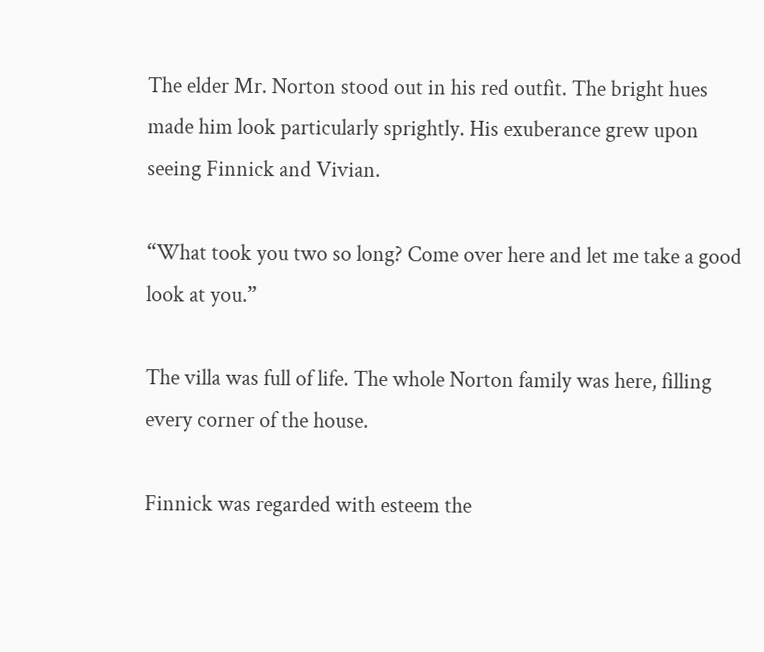The elder Mr. Norton stood out in his red outfit. The bright hues made him look particularly sprightly. His exuberance grew upon seeing Finnick and Vivian.

“What took you two so long? Come over here and let me take a good look at you.”

The villa was full of life. The whole Norton family was here, filling every corner of the house.

Finnick was regarded with esteem the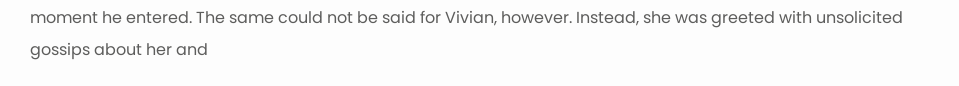moment he entered. The same could not be said for Vivian, however. Instead, she was greeted with unsolicited gossips about her and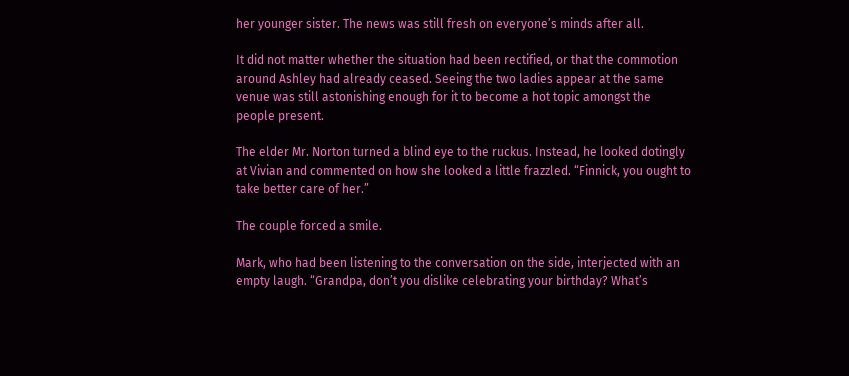her younger sister. The news was still fresh on everyone’s minds after all.

It did not matter whether the situation had been rectified, or that the commotion around Ashley had already ceased. Seeing the two ladies appear at the same venue was still astonishing enough for it to become a hot topic amongst the people present.

The elder Mr. Norton turned a blind eye to the ruckus. Instead, he looked dotingly at Vivian and commented on how she looked a little frazzled. “Finnick, you ought to take better care of her.”

The couple forced a smile.

Mark, who had been listening to the conversation on the side, interjected with an empty laugh. “Grandpa, don’t you dislike celebrating your birthday? What’s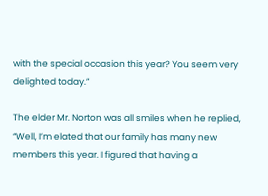with the special occasion this year? You seem very delighted today.”

The elder Mr. Norton was all smiles when he replied, “Well, I’m elated that our family has many new members this year. I figured that having a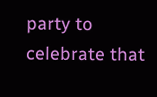party to celebrate that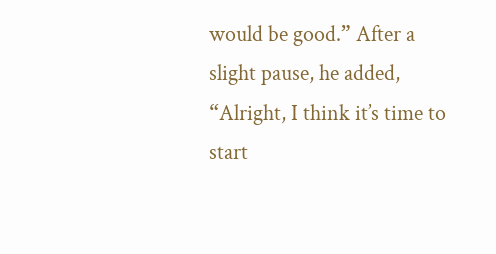would be good.” After a slight pause, he added, “Alright, I think it’s time to start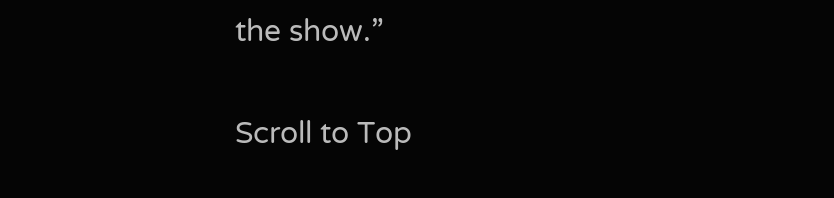the show.”

Scroll to Top